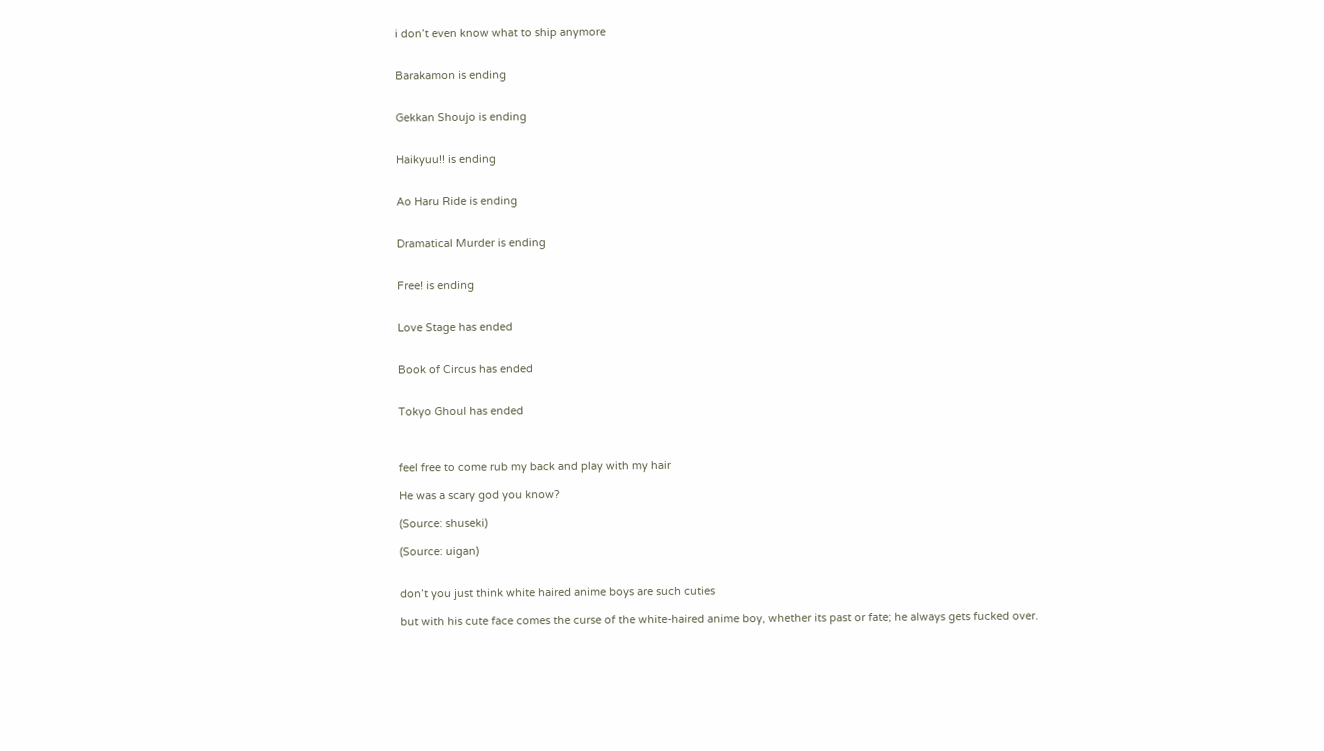i don’t even know what to ship anymore


Barakamon is ending


Gekkan Shoujo is ending


Haikyuu!! is ending


Ao Haru Ride is ending


Dramatical Murder is ending


Free! is ending


Love Stage has ended


Book of Circus has ended


Tokyo Ghoul has ended



feel free to come rub my back and play with my hair

He was a scary god you know?

(Source: shuseki)

(Source: uigan)


don’t you just think white haired anime boys are such cuties

but with his cute face comes the curse of the white-haired anime boy, whether its past or fate; he always gets fucked over.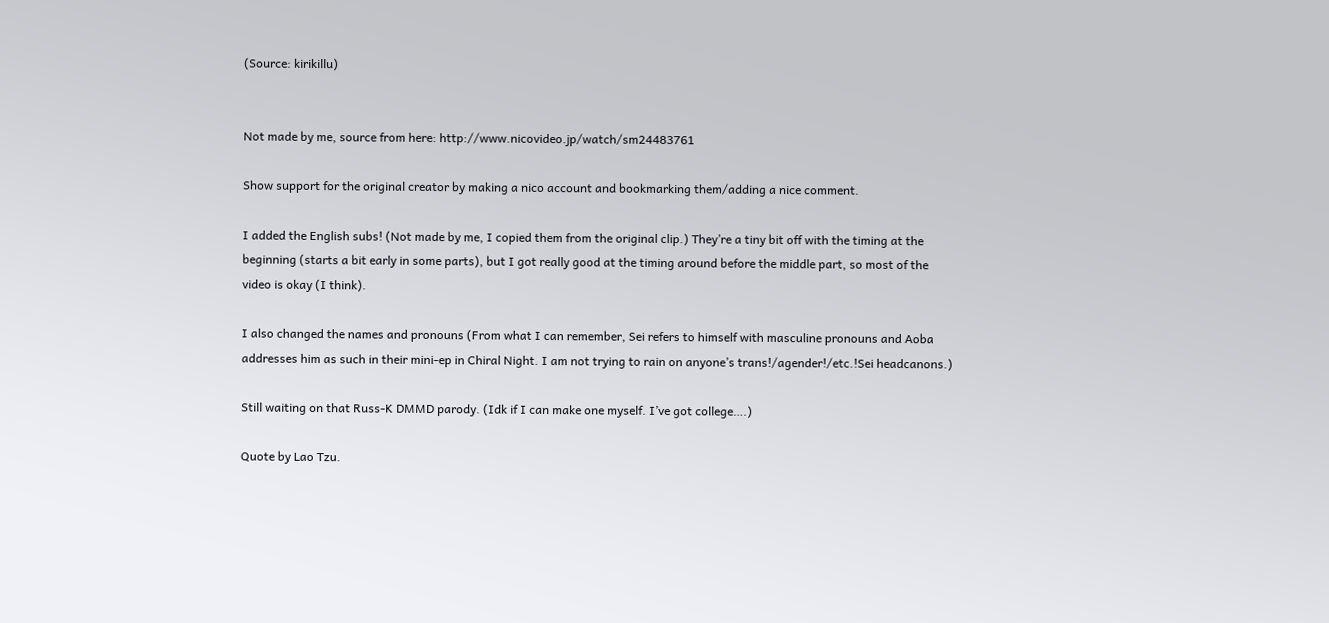(Source: kirikillu)


Not made by me, source from here: http://www.nicovideo.jp/watch/sm24483761

Show support for the original creator by making a nico account and bookmarking them/adding a nice comment.

I added the English subs! (Not made by me, I copied them from the original clip.) They’re a tiny bit off with the timing at the beginning (starts a bit early in some parts), but I got really good at the timing around before the middle part, so most of the video is okay (I think).

I also changed the names and pronouns (From what I can remember, Sei refers to himself with masculine pronouns and Aoba addresses him as such in their mini-ep in Chiral Night. I am not trying to rain on anyone’s trans!/agender!/etc.!Sei headcanons.)

Still waiting on that Russ-K DMMD parody. (Idk if I can make one myself. I’ve got college….)

Quote by Lao Tzu.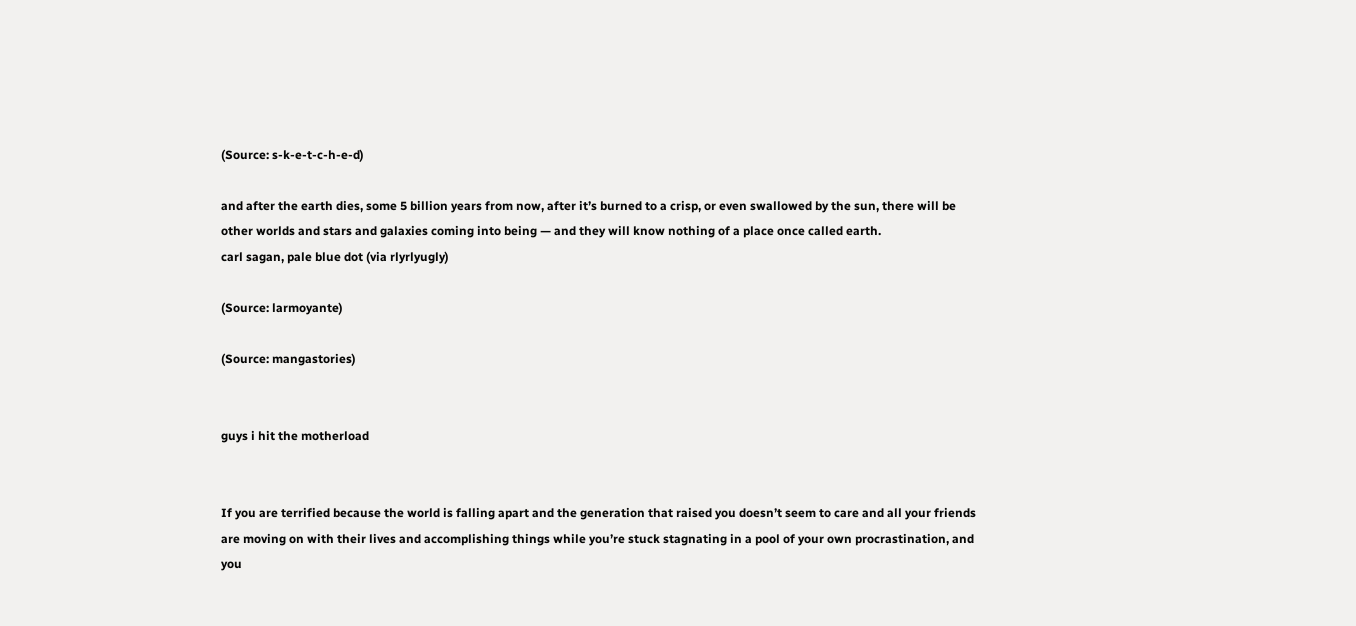(Source: s-k-e-t-c-h-e-d)

and after the earth dies, some 5 billion years from now, after it’s burned to a crisp, or even swallowed by the sun, there will be other worlds and stars and galaxies coming into being — and they will know nothing of a place once called earth.
carl sagan, pale blue dot (via rlyrlyugly)

(Source: larmoyante)

(Source: mangastories)


guys i hit the motherload


If you are terrified because the world is falling apart and the generation that raised you doesn’t seem to care and all your friends are moving on with their lives and accomplishing things while you’re stuck stagnating in a pool of your own procrastination, and you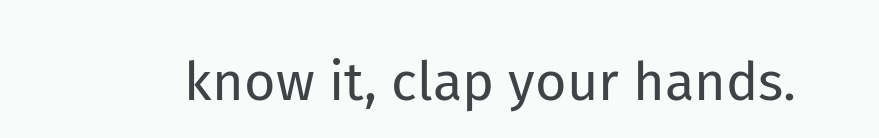know it, clap your hands.